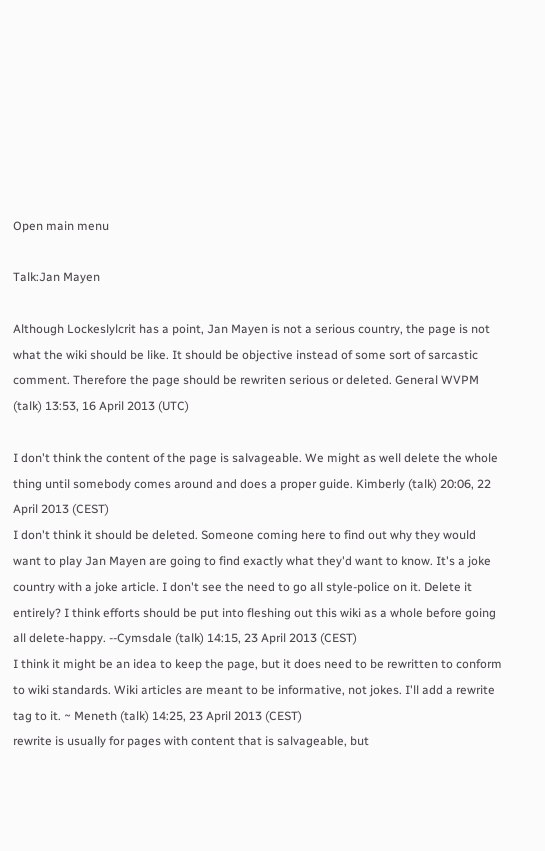Open main menu

Talk:Jan Mayen

Although Lockeslylcrit has a point, Jan Mayen is not a serious country, the page is not what the wiki should be like. It should be objective instead of some sort of sarcastic comment. Therefore the page should be rewriten serious or deleted. General WVPM (talk) 13:53, 16 April 2013 (UTC)

I don't think the content of the page is salvageable. We might as well delete the whole thing until somebody comes around and does a proper guide. Kimberly (talk) 20:06, 22 April 2013 (CEST)
I don't think it should be deleted. Someone coming here to find out why they would want to play Jan Mayen are going to find exactly what they'd want to know. It's a joke country with a joke article. I don't see the need to go all style-police on it. Delete it entirely? I think efforts should be put into fleshing out this wiki as a whole before going all delete-happy. --Cymsdale (talk) 14:15, 23 April 2013 (CEST)
I think it might be an idea to keep the page, but it does need to be rewritten to conform to wiki standards. Wiki articles are meant to be informative, not jokes. I'll add a rewrite tag to it. ~ Meneth (talk) 14:25, 23 April 2013 (CEST)
rewrite is usually for pages with content that is salvageable, but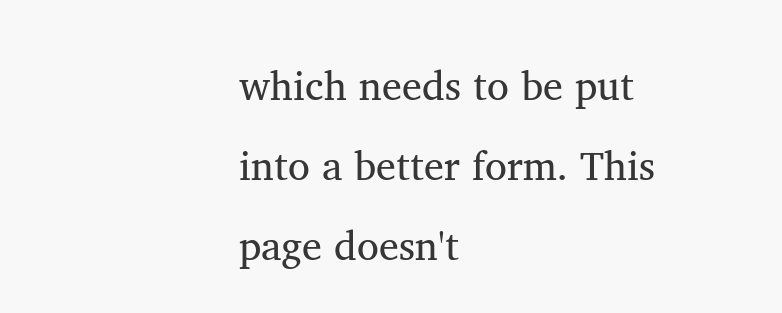which needs to be put into a better form. This page doesn't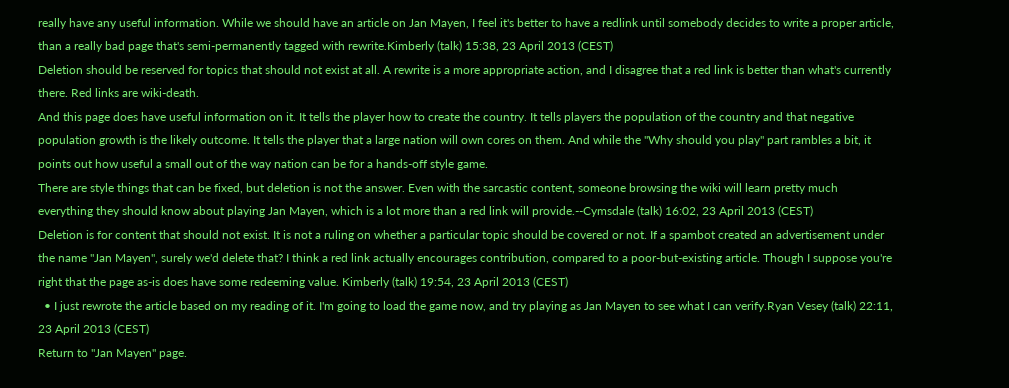really have any useful information. While we should have an article on Jan Mayen, I feel it's better to have a redlink until somebody decides to write a proper article, than a really bad page that's semi-permanently tagged with rewrite.Kimberly (talk) 15:38, 23 April 2013 (CEST)
Deletion should be reserved for topics that should not exist at all. A rewrite is a more appropriate action, and I disagree that a red link is better than what's currently there. Red links are wiki-death.
And this page does have useful information on it. It tells the player how to create the country. It tells players the population of the country and that negative population growth is the likely outcome. It tells the player that a large nation will own cores on them. And while the "Why should you play" part rambles a bit, it points out how useful a small out of the way nation can be for a hands-off style game.
There are style things that can be fixed, but deletion is not the answer. Even with the sarcastic content, someone browsing the wiki will learn pretty much everything they should know about playing Jan Mayen, which is a lot more than a red link will provide.--Cymsdale (talk) 16:02, 23 April 2013 (CEST)
Deletion is for content that should not exist. It is not a ruling on whether a particular topic should be covered or not. If a spambot created an advertisement under the name "Jan Mayen", surely we'd delete that? I think a red link actually encourages contribution, compared to a poor-but-existing article. Though I suppose you're right that the page as-is does have some redeeming value. Kimberly (talk) 19:54, 23 April 2013 (CEST)
  • I just rewrote the article based on my reading of it. I'm going to load the game now, and try playing as Jan Mayen to see what I can verify.Ryan Vesey (talk) 22:11, 23 April 2013 (CEST)
Return to "Jan Mayen" page.